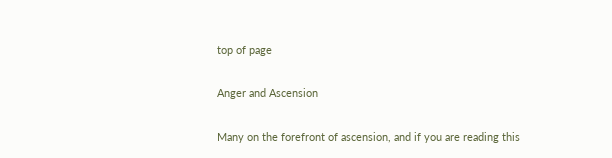top of page

Anger and Ascension

Many on the forefront of ascension, and if you are reading this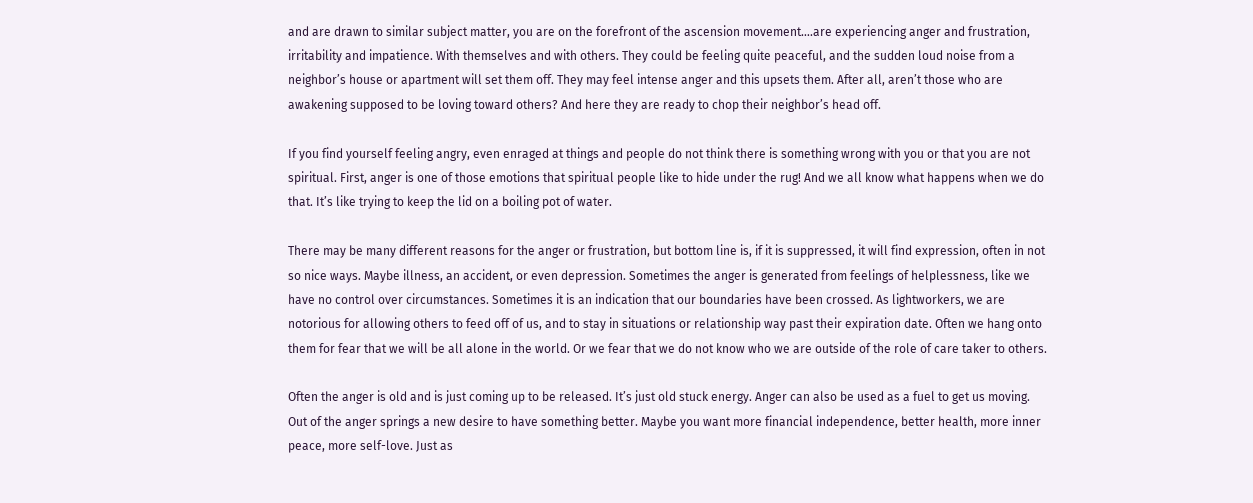and are drawn to similar subject matter, you are on the forefront of the ascension movement….are experiencing anger and frustration, irritability and impatience. With themselves and with others. They could be feeling quite peaceful, and the sudden loud noise from a neighbor’s house or apartment will set them off. They may feel intense anger and this upsets them. After all, aren’t those who are awakening supposed to be loving toward others? And here they are ready to chop their neighbor’s head off.

If you find yourself feeling angry, even enraged at things and people do not think there is something wrong with you or that you are not spiritual. First, anger is one of those emotions that spiritual people like to hide under the rug! And we all know what happens when we do that. It’s like trying to keep the lid on a boiling pot of water.

There may be many different reasons for the anger or frustration, but bottom line is, if it is suppressed, it will find expression, often in not so nice ways. Maybe illness, an accident, or even depression. Sometimes the anger is generated from feelings of helplessness, like we have no control over circumstances. Sometimes it is an indication that our boundaries have been crossed. As lightworkers, we are notorious for allowing others to feed off of us, and to stay in situations or relationship way past their expiration date. Often we hang onto them for fear that we will be all alone in the world. Or we fear that we do not know who we are outside of the role of care taker to others.

Often the anger is old and is just coming up to be released. It’s just old stuck energy. Anger can also be used as a fuel to get us moving. Out of the anger springs a new desire to have something better. Maybe you want more financial independence, better health, more inner peace, more self-love. Just as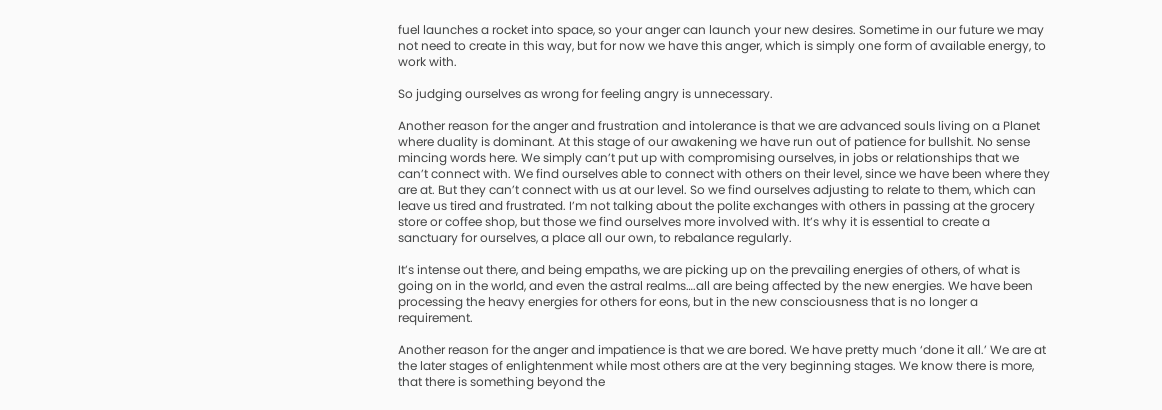fuel launches a rocket into space, so your anger can launch your new desires. Sometime in our future we may not need to create in this way, but for now we have this anger, which is simply one form of available energy, to work with.

So judging ourselves as wrong for feeling angry is unnecessary.

Another reason for the anger and frustration and intolerance is that we are advanced souls living on a Planet where duality is dominant. At this stage of our awakening we have run out of patience for bullshit. No sense mincing words here. We simply can’t put up with compromising ourselves, in jobs or relationships that we can’t connect with. We find ourselves able to connect with others on their level, since we have been where they are at. But they can’t connect with us at our level. So we find ourselves adjusting to relate to them, which can leave us tired and frustrated. I’m not talking about the polite exchanges with others in passing at the grocery store or coffee shop, but those we find ourselves more involved with. It’s why it is essential to create a sanctuary for ourselves, a place all our own, to rebalance regularly.

It’s intense out there, and being empaths, we are picking up on the prevailing energies of others, of what is going on in the world, and even the astral realms….all are being affected by the new energies. We have been processing the heavy energies for others for eons, but in the new consciousness that is no longer a requirement.

Another reason for the anger and impatience is that we are bored. We have pretty much ‘done it all.’ We are at the later stages of enlightenment while most others are at the very beginning stages. We know there is more, that there is something beyond the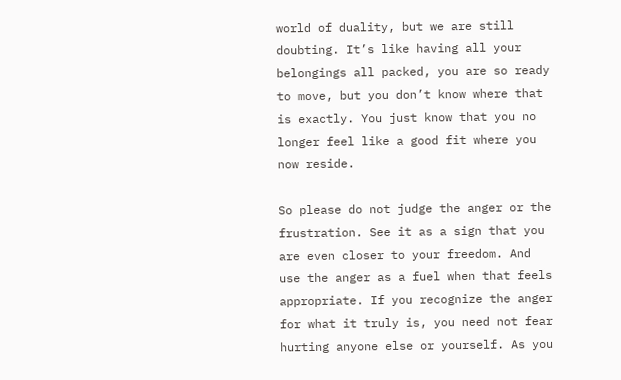world of duality, but we are still doubting. It’s like having all your belongings all packed, you are so ready to move, but you don’t know where that is exactly. You just know that you no longer feel like a good fit where you now reside.

So please do not judge the anger or the frustration. See it as a sign that you are even closer to your freedom. And use the anger as a fuel when that feels appropriate. If you recognize the anger for what it truly is, you need not fear hurting anyone else or yourself. As you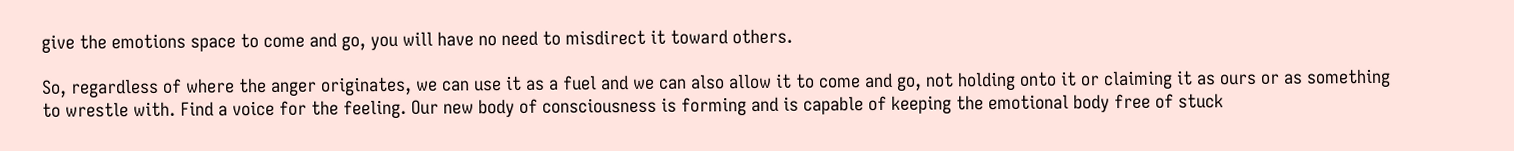give the emotions space to come and go, you will have no need to misdirect it toward others.

So, regardless of where the anger originates, we can use it as a fuel and we can also allow it to come and go, not holding onto it or claiming it as ours or as something to wrestle with. Find a voice for the feeling. Our new body of consciousness is forming and is capable of keeping the emotional body free of stuck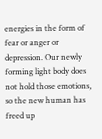energies in the form of fear or anger or depression. Our newly forming light body does not hold those emotions, so the new human has freed up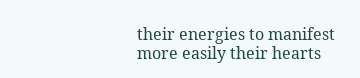their energies to manifest more easily their hearts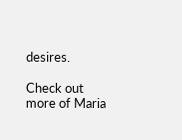desires.

Check out more of Maria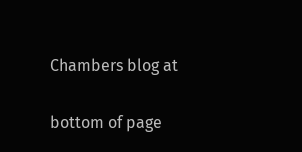Chambers blog at

bottom of page